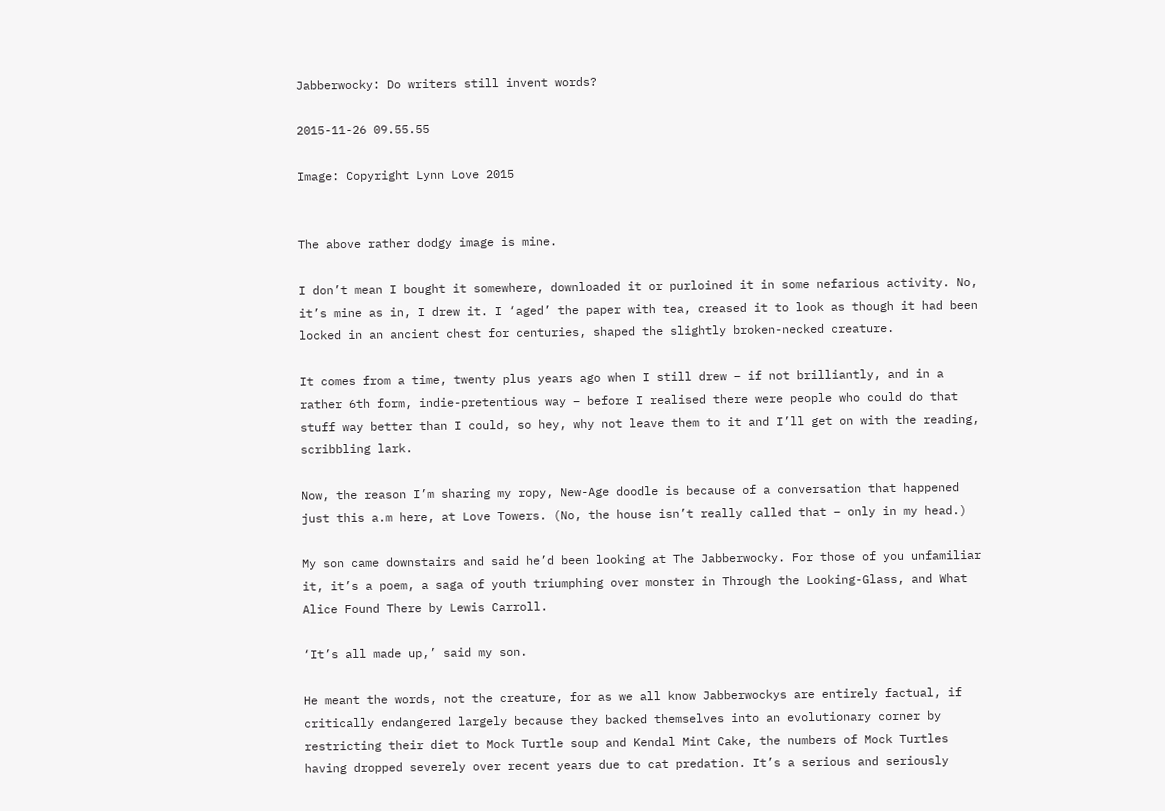Jabberwocky: Do writers still invent words?

2015-11-26 09.55.55

Image: Copyright Lynn Love 2015


The above rather dodgy image is mine.

I don’t mean I bought it somewhere, downloaded it or purloined it in some nefarious activity. No, it’s mine as in, I drew it. I ‘aged’ the paper with tea, creased it to look as though it had been locked in an ancient chest for centuries, shaped the slightly broken-necked creature.

It comes from a time, twenty plus years ago when I still drew – if not brilliantly, and in a rather 6th form, indie-pretentious way – before I realised there were people who could do that stuff way better than I could, so hey, why not leave them to it and I’ll get on with the reading, scribbling lark.

Now, the reason I’m sharing my ropy, New-Age doodle is because of a conversation that happened just this a.m here, at Love Towers. (No, the house isn’t really called that – only in my head.)

My son came downstairs and said he’d been looking at The Jabberwocky. For those of you unfamiliar it, it’s a poem, a saga of youth triumphing over monster in Through the Looking-Glass, and What Alice Found There by Lewis Carroll.

‘It’s all made up,’ said my son.

He meant the words, not the creature, for as we all know Jabberwockys are entirely factual, if critically endangered largely because they backed themselves into an evolutionary corner by restricting their diet to Mock Turtle soup and Kendal Mint Cake, the numbers of Mock Turtles having dropped severely over recent years due to cat predation. It’s a serious and seriously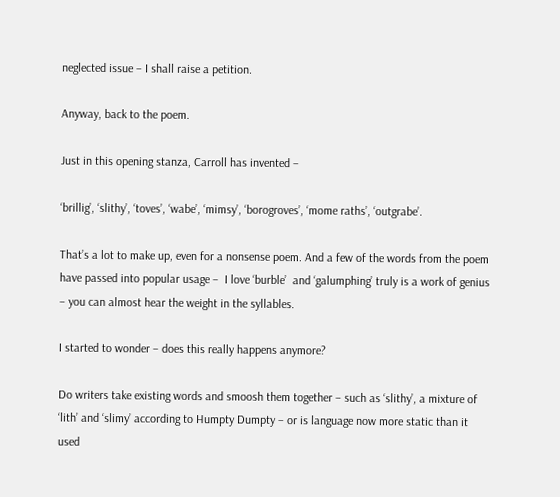neglected issue – I shall raise a petition.

Anyway, back to the poem.

Just in this opening stanza, Carroll has invented –

‘brillig’, ‘slithy’, ‘toves’, ‘wabe’, ‘mimsy’, ‘borogroves’, ‘mome raths’, ‘outgrabe’.

That’s a lot to make up, even for a nonsense poem. And a few of the words from the poem have passed into popular usage –  I love ‘burble’  and ‘galumphing’ truly is a work of genius – you can almost hear the weight in the syllables.

I started to wonder – does this really happens anymore?

Do writers take existing words and smoosh them together – such as ‘slithy’, a mixture of ‘lith’ and ‘slimy’ according to Humpty Dumpty – or is language now more static than it used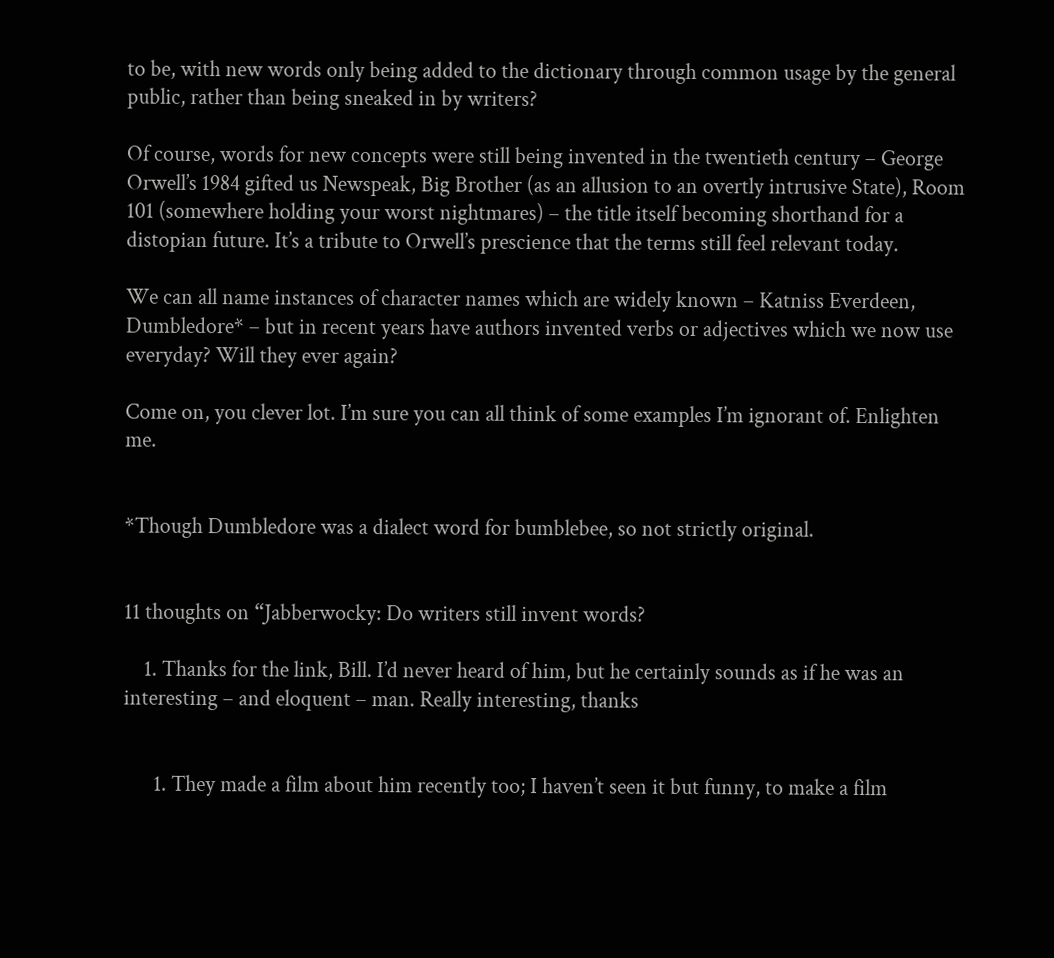to be, with new words only being added to the dictionary through common usage by the general public, rather than being sneaked in by writers?

Of course, words for new concepts were still being invented in the twentieth century – George Orwell’s 1984 gifted us Newspeak, Big Brother (as an allusion to an overtly intrusive State), Room 101 (somewhere holding your worst nightmares) – the title itself becoming shorthand for a distopian future. It’s a tribute to Orwell’s prescience that the terms still feel relevant today.

We can all name instances of character names which are widely known – Katniss Everdeen, Dumbledore* – but in recent years have authors invented verbs or adjectives which we now use everyday? Will they ever again?

Come on, you clever lot. I’m sure you can all think of some examples I’m ignorant of. Enlighten me.


*Though Dumbledore was a dialect word for bumblebee, so not strictly original.


11 thoughts on “Jabberwocky: Do writers still invent words?

    1. Thanks for the link, Bill. I’d never heard of him, but he certainly sounds as if he was an interesting – and eloquent – man. Really interesting, thanks


      1. They made a film about him recently too; I haven’t seen it but funny, to make a film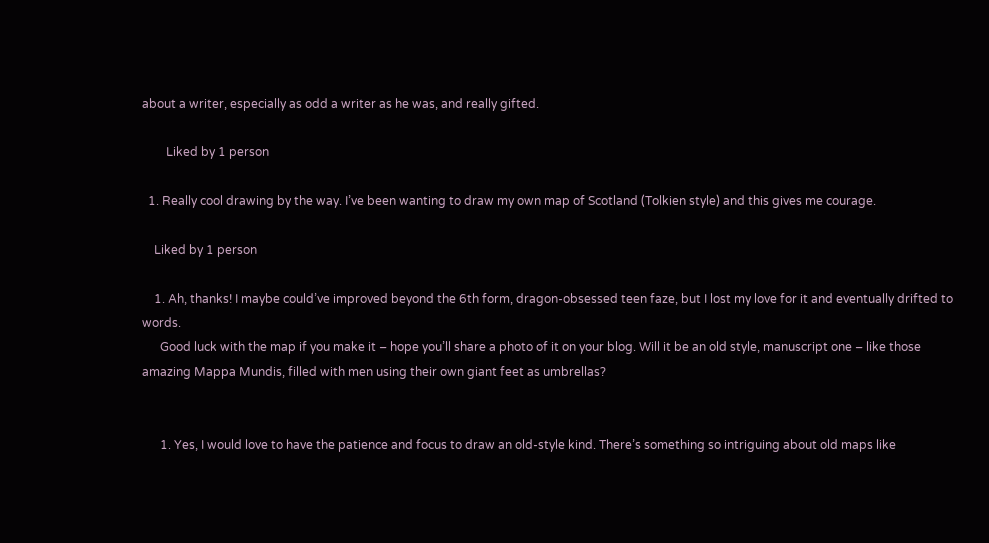about a writer, especially as odd a writer as he was, and really gifted.

        Liked by 1 person

  1. Really cool drawing by the way. I’ve been wanting to draw my own map of Scotland (Tolkien style) and this gives me courage.

    Liked by 1 person

    1. Ah, thanks! I maybe could’ve improved beyond the 6th form, dragon-obsessed teen faze, but I lost my love for it and eventually drifted to words.
      Good luck with the map if you make it – hope you’ll share a photo of it on your blog. Will it be an old style, manuscript one – like those amazing Mappa Mundis, filled with men using their own giant feet as umbrellas?


      1. Yes, I would love to have the patience and focus to draw an old-style kind. There’s something so intriguing about old maps like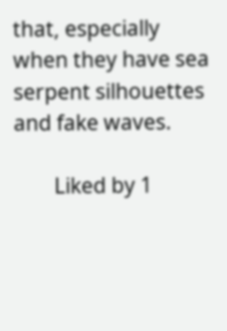that, especially when they have sea serpent silhouettes and fake waves.

        Liked by 1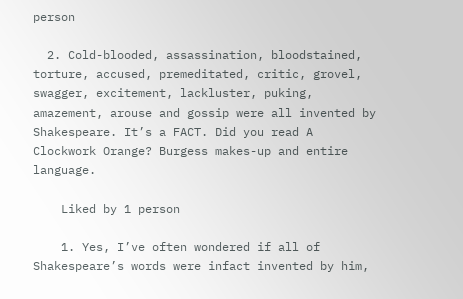person

  2. Cold-blooded, assassination, bloodstained, torture, accused, premeditated, critic, grovel, swagger, excitement, lackluster, puking, amazement, arouse and gossip were all invented by Shakespeare. It’s a FACT. Did you read A Clockwork Orange? Burgess makes-up and entire language.

    Liked by 1 person

    1. Yes, I’ve often wondered if all of Shakespeare’s words were infact invented by him,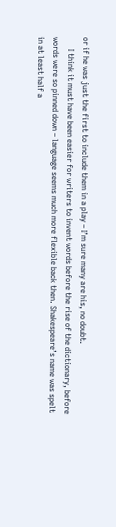or if he was just the first to include them in a play – I’m sure many are his, no doubt.
      I think it must have been easier for writers to invent words before the rise of the dictionary, before words were so pinned down – language seems much more flexible back then. Shakespeare’s name was spelt in at least half a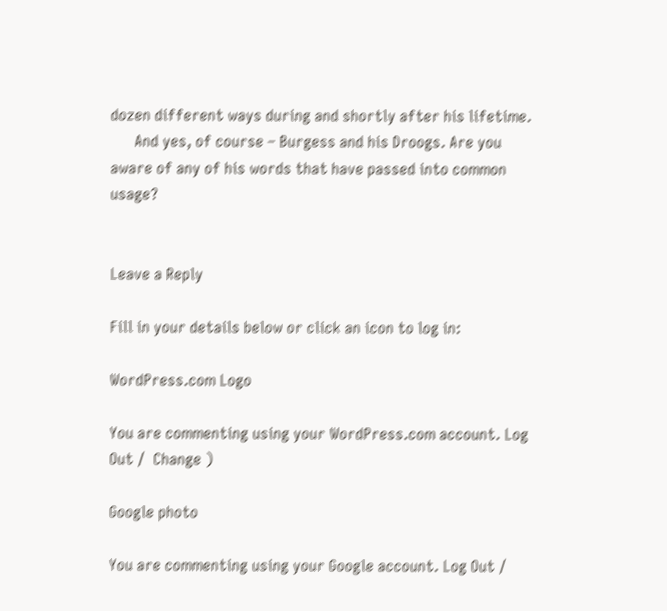dozen different ways during and shortly after his lifetime.
      And yes, of course – Burgess and his Droogs. Are you aware of any of his words that have passed into common usage?


Leave a Reply

Fill in your details below or click an icon to log in:

WordPress.com Logo

You are commenting using your WordPress.com account. Log Out /  Change )

Google photo

You are commenting using your Google account. Log Out /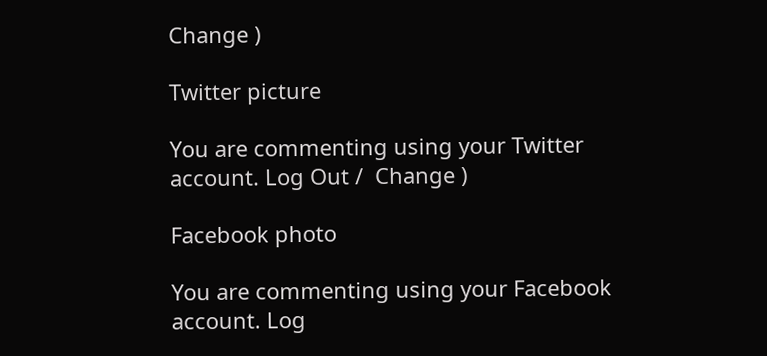Change )

Twitter picture

You are commenting using your Twitter account. Log Out /  Change )

Facebook photo

You are commenting using your Facebook account. Log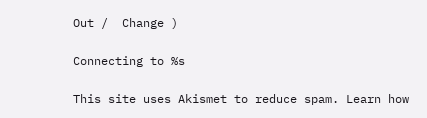Out /  Change )

Connecting to %s

This site uses Akismet to reduce spam. Learn how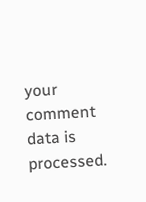your comment data is processed.